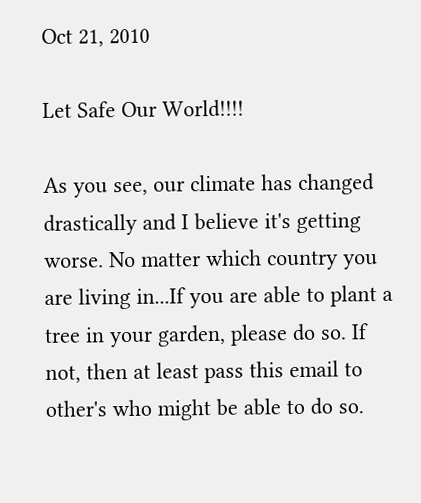Oct 21, 2010

Let Safe Our World!!!!

As you see, our climate has changed drastically and I believe it's getting worse. No matter which country you are living in...If you are able to plant a tree in your garden, please do so. If not, then at least pass this email to other's who might be able to do so.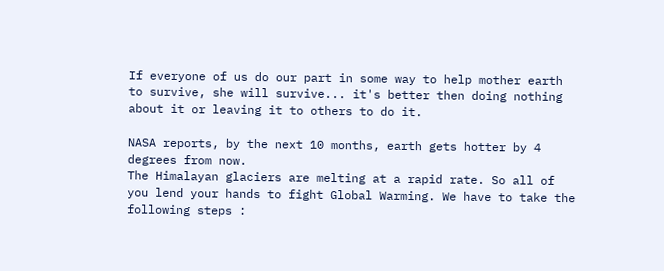If everyone of us do our part in some way to help mother earth to survive, she will survive... it's better then doing nothing about it or leaving it to others to do it.

NASA reports, by the next 10 months, earth gets hotter by 4 degrees from now.
The Himalayan glaciers are melting at a rapid rate. So all of you lend your hands to fight Global Warming. We have to take the following steps :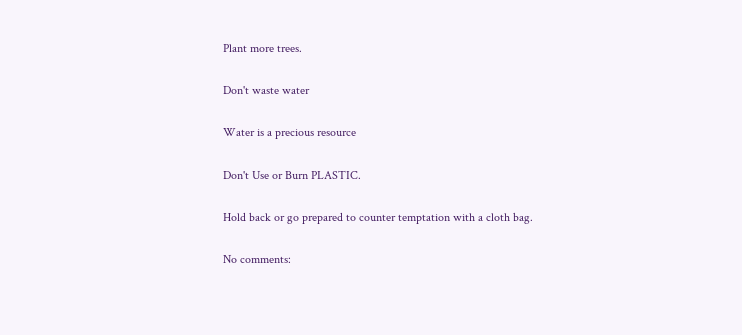Plant more trees.

Don't waste water

Water is a precious resource

Don't Use or Burn PLASTIC.

Hold back or go prepared to counter temptation with a cloth bag.

No comments: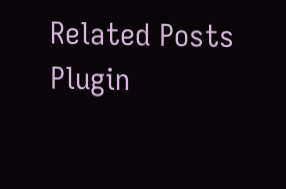Related Posts Plugin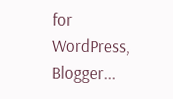for WordPress, Blogger...